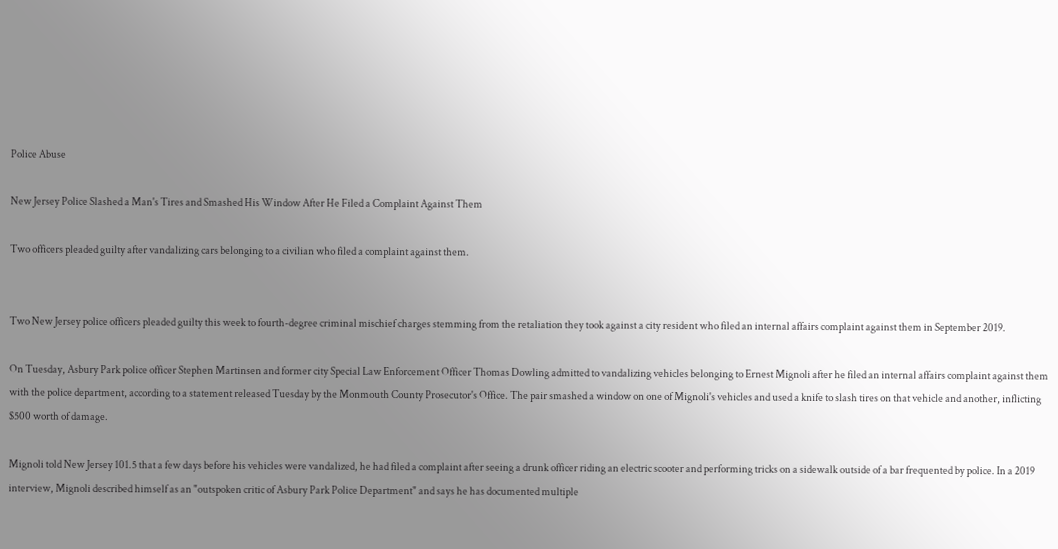Police Abuse

New Jersey Police Slashed a Man's Tires and Smashed His Window After He Filed a Complaint Against Them

Two officers pleaded guilty after vandalizing cars belonging to a civilian who filed a complaint against them.


Two New Jersey police officers pleaded guilty this week to fourth-degree criminal mischief charges stemming from the retaliation they took against a city resident who filed an internal affairs complaint against them in September 2019.

On Tuesday, Asbury Park police officer Stephen Martinsen and former city Special Law Enforcement Officer Thomas Dowling admitted to vandalizing vehicles belonging to Ernest Mignoli after he filed an internal affairs complaint against them with the police department, according to a statement released Tuesday by the Monmouth County Prosecutor's Office. The pair smashed a window on one of Mignoli's vehicles and used a knife to slash tires on that vehicle and another, inflicting $500 worth of damage.

Mignoli told New Jersey 101.5 that a few days before his vehicles were vandalized, he had filed a complaint after seeing a drunk officer riding an electric scooter and performing tricks on a sidewalk outside of a bar frequented by police. In a 2019 interview, Mignoli described himself as an "outspoken critic of Asbury Park Police Department" and says he has documented multiple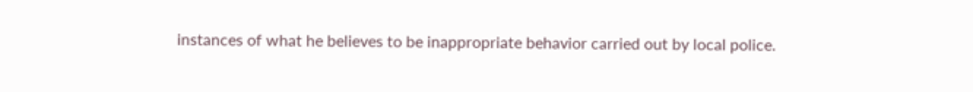instances of what he believes to be inappropriate behavior carried out by local police.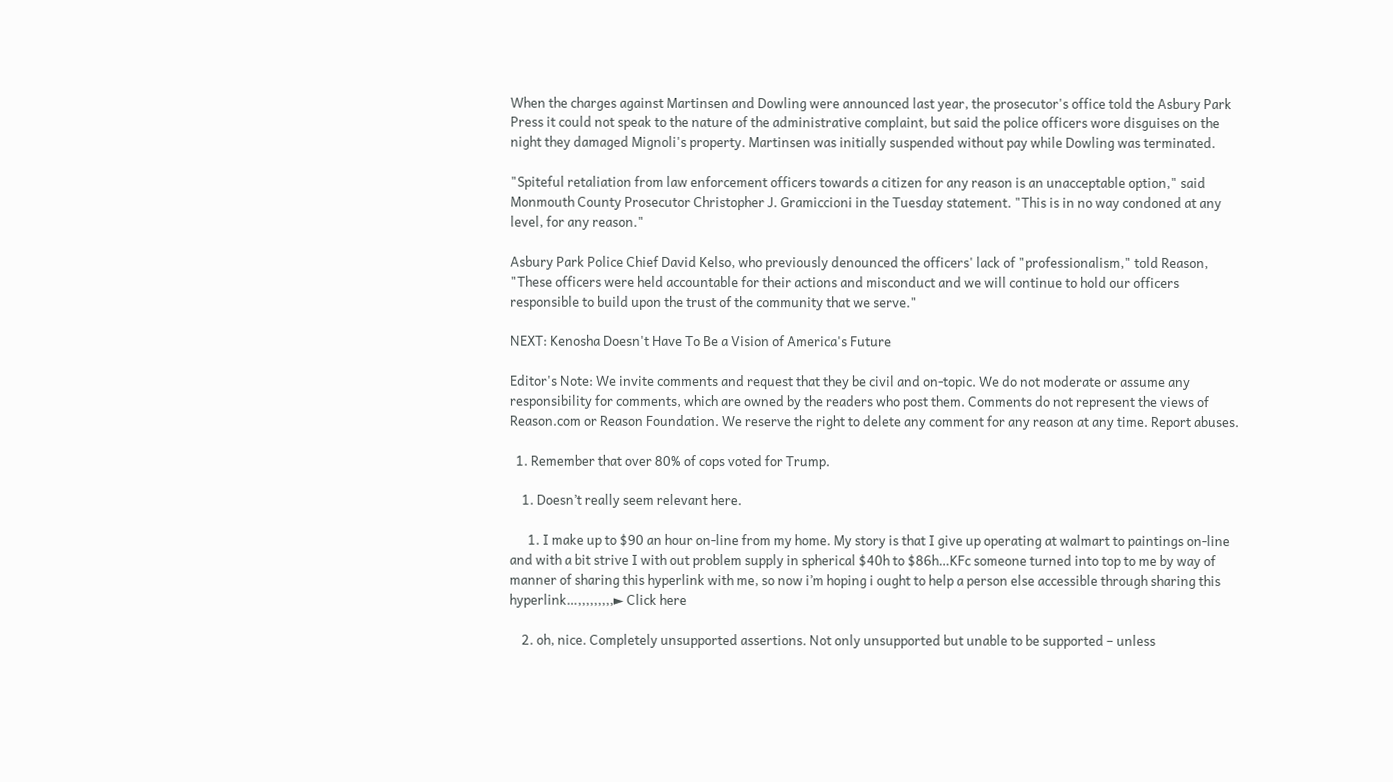When the charges against Martinsen and Dowling were announced last year, the prosecutor's office told the Asbury Park Press it could not speak to the nature of the administrative complaint, but said the police officers wore disguises on the night they damaged Mignoli's property. Martinsen was initially suspended without pay while Dowling was terminated.

"Spiteful retaliation from law enforcement officers towards a citizen for any reason is an unacceptable option," said Monmouth County Prosecutor Christopher J. Gramiccioni in the Tuesday statement. "This is in no way condoned at any level, for any reason."

Asbury Park Police Chief David Kelso, who previously denounced the officers' lack of "professionalism," told Reason, "These officers were held accountable for their actions and misconduct and we will continue to hold our officers responsible to build upon the trust of the community that we serve."

NEXT: Kenosha Doesn't Have To Be a Vision of America's Future

Editor's Note: We invite comments and request that they be civil and on-topic. We do not moderate or assume any responsibility for comments, which are owned by the readers who post them. Comments do not represent the views of Reason.com or Reason Foundation. We reserve the right to delete any comment for any reason at any time. Report abuses.

  1. Remember that over 80% of cops voted for Trump.

    1. Doesn’t really seem relevant here.

      1. I make up to $90 an hour on-line from my home. My story is that I give up operating at walmart to paintings on-line and with a bit strive I with out problem supply in spherical $40h to $86h…KFc someone turned into top to me by way of manner of sharing this hyperlink with me, so now i’m hoping i ought to help a person else accessible through sharing this hyperlink…,,,,,,,,,► Click here

    2. oh, nice. Completely unsupported assertions. Not only unsupported but unable to be supported – unless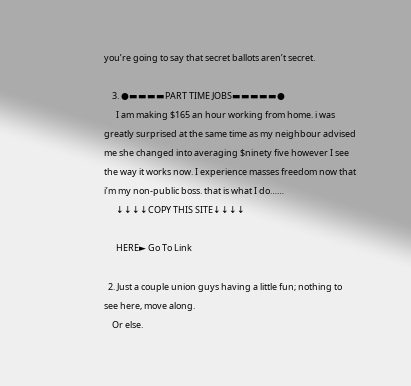you’re going to say that secret ballots aren’t secret.

    3. ●▬▬▬▬PART TIME JOBS▬▬▬▬▬●
      I am making $165 an hour working from home. i was greatly surprised at the same time as my neighbour advised me she changed into averaging $ninety five however I see the way it works now. I experience masses freedom now that i’m my non-public boss. that is what I do……
      ↓↓↓↓COPY THIS SITE↓↓↓↓

      HERE► Go To Link

  2. Just a couple union guys having a little fun; nothing to see here, move along.
    Or else.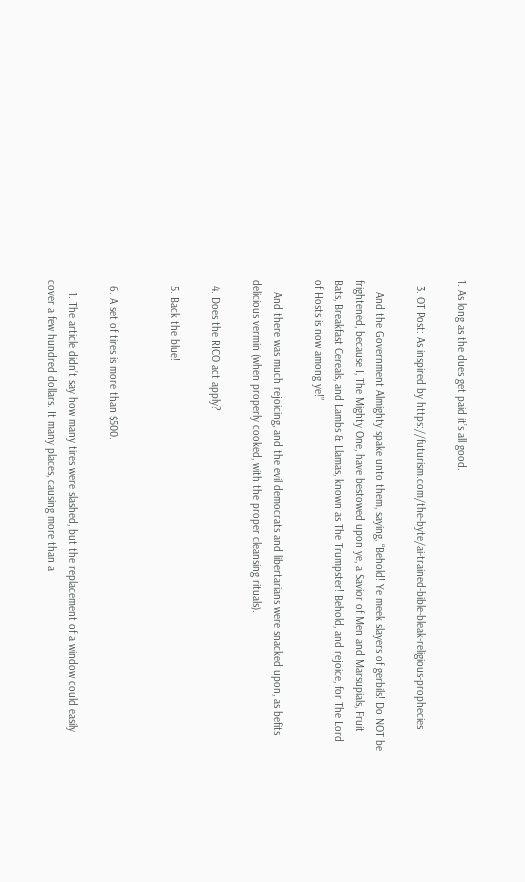1. As long as the dues get paid it’s all good.

  3. OT Post: As inspired by https://futurism.com/the-byte/ai-trained-bible-bleak-religious-prophecies

    And the Government Almighty spake unto them, saying, “Behold! Ye meek slayers of gerbils! Do NOT be frightened, because I, The Mighty One, have bestowed upon ye, a Savior of Men and Marsupials, Fruit Bats, Breakfast Cereals, and Lambs & Llamas, known as The Trumpster! Behold, and rejoice, for The Lord of Hosts is now among ye!”

    And there was much rejoicing, and the evil democrats and libertarians were snacked upon, as befits delicious vermin (when properly cooked, with the proper cleansing rituals).

  4. Does the RICO act apply?

  5. Back the blue!


  6. A set of tires is more than $500.

    1. The article didn’t say how many tires were slashed, but the replacement of a window could easily cover a few hundred dollars. It many places, causing more than a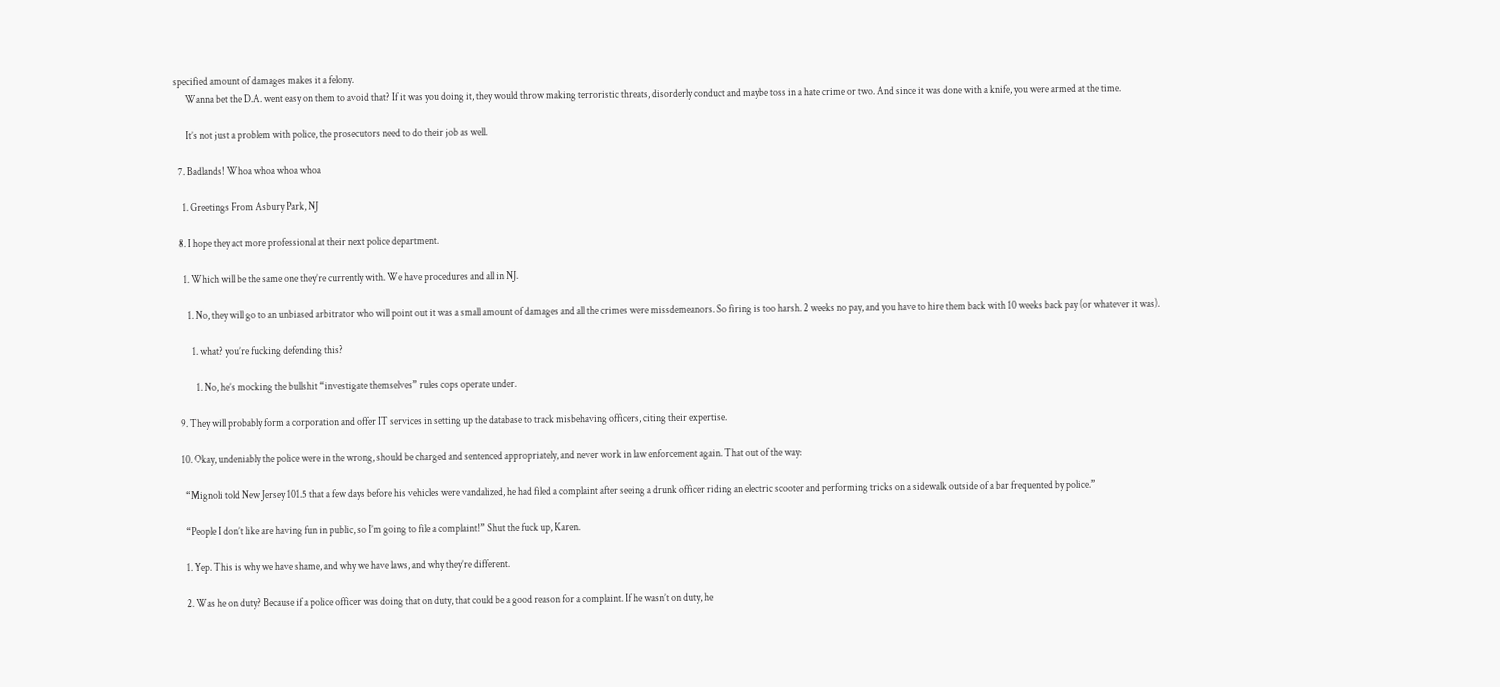specified amount of damages makes it a felony.
      Wanna bet the D.A. went easy on them to avoid that? If it was you doing it, they would throw making terroristic threats, disorderly conduct and maybe toss in a hate crime or two. And since it was done with a knife, you were armed at the time.

      It’s not just a problem with police, the prosecutors need to do their job as well.

  7. Badlands! Whoa whoa whoa whoa

    1. Greetings From Asbury Park, NJ

  8. I hope they act more professional at their next police department.

    1. Which will be the same one they’re currently with. We have procedures and all in NJ.

      1. No, they will go to an unbiased arbitrator who will point out it was a small amount of damages and all the crimes were missdemeanors. So firing is too harsh. 2 weeks no pay, and you have to hire them back with 10 weeks back pay (or whatever it was).

        1. what? you’re fucking defending this?

          1. No, he’s mocking the bullshit “investigate themselves” rules cops operate under.

  9. They will probably form a corporation and offer IT services in setting up the database to track misbehaving officers, citing their expertise.

  10. Okay, undeniably the police were in the wrong, should be charged and sentenced appropriately, and never work in law enforcement again. That out of the way:

    “Mignoli told New Jersey 101.5 that a few days before his vehicles were vandalized, he had filed a complaint after seeing a drunk officer riding an electric scooter and performing tricks on a sidewalk outside of a bar frequented by police.”

    “People I don’t like are having fun in public, so I’m going to file a complaint!” Shut the fuck up, Karen.

    1. Yep. This is why we have shame, and why we have laws, and why they’re different.

    2. Was he on duty? Because if a police officer was doing that on duty, that could be a good reason for a complaint. If he wasn’t on duty, he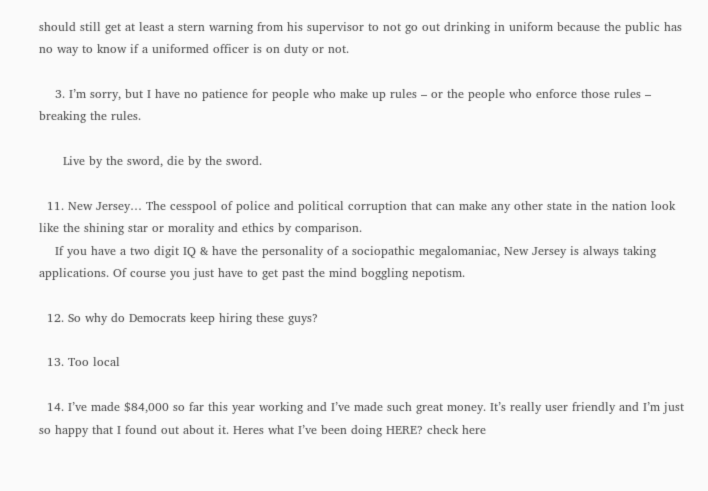should still get at least a stern warning from his supervisor to not go out drinking in uniform because the public has no way to know if a uniformed officer is on duty or not.

    3. I’m sorry, but I have no patience for people who make up rules – or the people who enforce those rules – breaking the rules.

      Live by the sword, die by the sword.

  11. New Jersey… The cesspool of police and political corruption that can make any other state in the nation look like the shining star or morality and ethics by comparison.
    If you have a two digit IQ & have the personality of a sociopathic megalomaniac, New Jersey is always taking applications. Of course you just have to get past the mind boggling nepotism.

  12. So why do Democrats keep hiring these guys?

  13. Too local

  14. I’ve made $84,000 so far this year working and I’ve made such great money. It’s really user friendly and I’m just so happy that I found out about it. Heres what I’ve been doing HERE? check here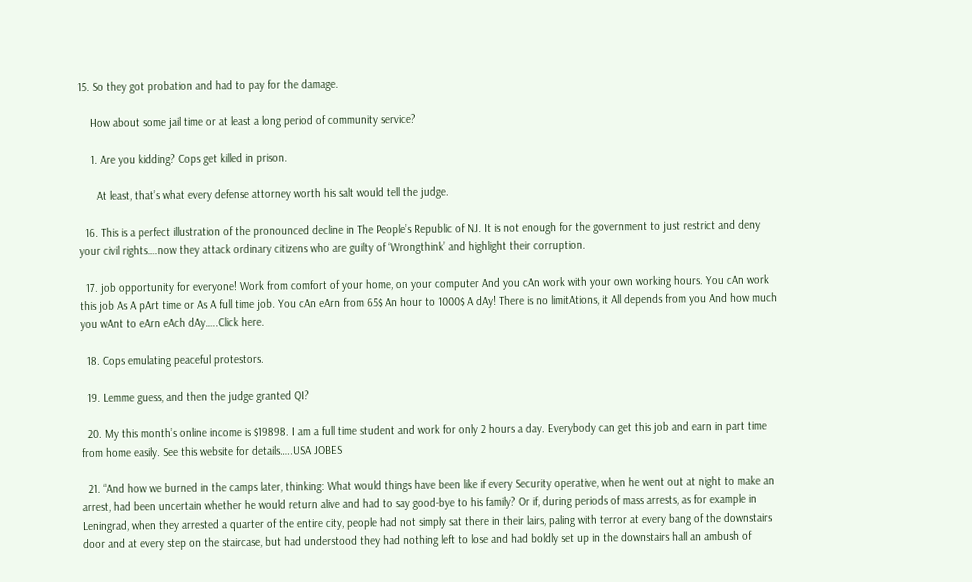15. So they got probation and had to pay for the damage.

    How about some jail time or at least a long period of community service?

    1. Are you kidding? Cops get killed in prison.

      At least, that’s what every defense attorney worth his salt would tell the judge.

  16. This is a perfect illustration of the pronounced decline in The People’s Republic of NJ. It is not enough for the government to just restrict and deny your civil rights….now they attack ordinary citizens who are guilty of ‘Wrongthink’ and highlight their corruption.

  17. job opportunity for everyone! Work from comfort of your home, on your computer And you cAn work with your own working hours. You cAn work this job As A pArt time or As A full time job. You cAn eArn from 65$ An hour to 1000$ A dAy! There is no limitAtions, it All depends from you And how much you wAnt to eArn eAch dAy…..Click here.

  18. Cops emulating peaceful protestors.

  19. Lemme guess, and then the judge granted QI?

  20. My this month’s online income is $19898. I am a full time student and work for only 2 hours a day. Everybody can get this job and earn in part time from home easily. See this website for details…..USA JOBES

  21. “And how we burned in the camps later, thinking: What would things have been like if every Security operative, when he went out at night to make an arrest, had been uncertain whether he would return alive and had to say good-bye to his family? Or if, during periods of mass arrests, as for example in Leningrad, when they arrested a quarter of the entire city, people had not simply sat there in their lairs, paling with terror at every bang of the downstairs door and at every step on the staircase, but had understood they had nothing left to lose and had boldly set up in the downstairs hall an ambush of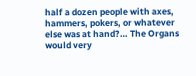half a dozen people with axes, hammers, pokers, or whatever else was at hand?… The Organs would very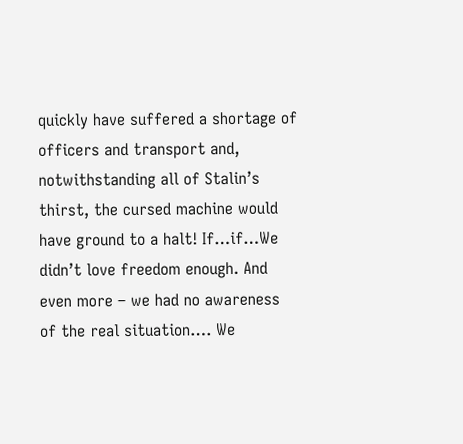quickly have suffered a shortage of officers and transport and, notwithstanding all of Stalin’s thirst, the cursed machine would have ground to a halt! If…if…We didn’t love freedom enough. And even more – we had no awareness of the real situation…. We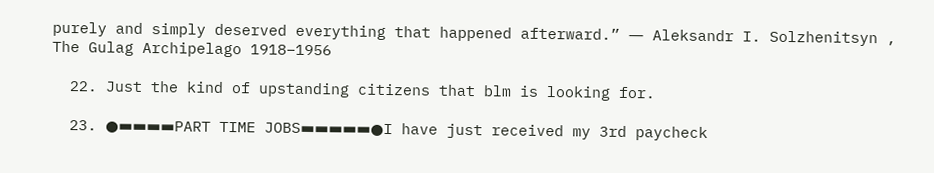purely and simply deserved everything that happened afterward.” ― Aleksandr I. Solzhenitsyn , The Gulag Archipelago 1918–1956

  22. Just the kind of upstanding citizens that blm is looking for.

  23. ●▬▬▬▬PART TIME JOBS▬▬▬▬▬●I have just received my 3rd paycheck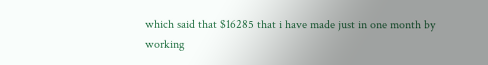which said that $16285 that i have made just in one month by working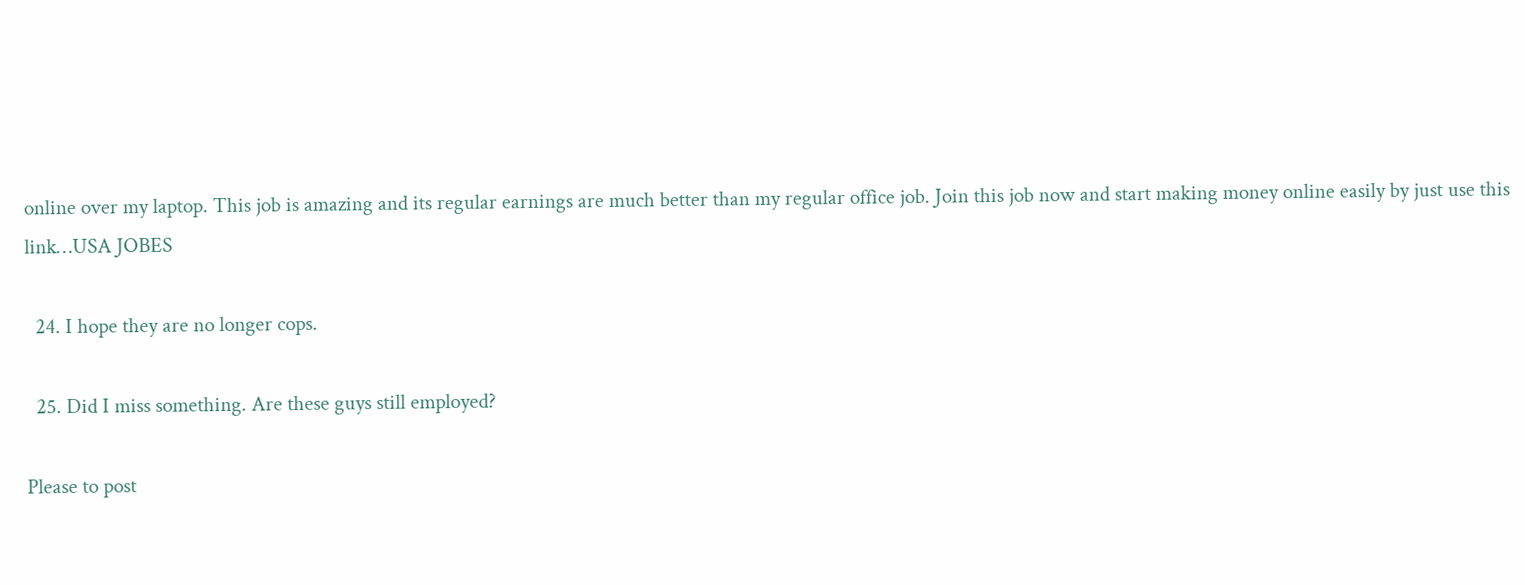online over my laptop. This job is amazing and its regular earnings are much better than my regular office job. Join this job now and start making money online easily by just use this link…USA JOBES

  24. I hope they are no longer cops.

  25. Did I miss something. Are these guys still employed?

Please to post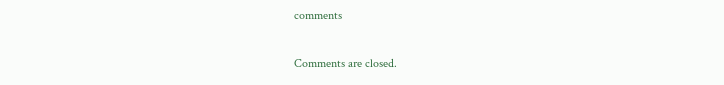comments

Comments are closed.